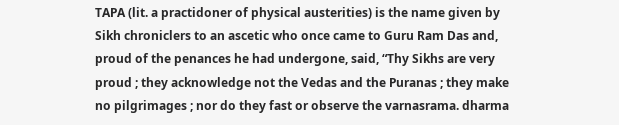TAPA (lit. a practidoner of physical austerities) is the name given by Sikh chroniclers to an ascetic who once came to Guru Ram Das and, proud of the penances he had undergone, said, “Thy Sikhs are very proud ; they acknowledge not the Vedas and the Puranas ; they make no pilgrimages ; nor do they fast or observe the varnasrama. dharma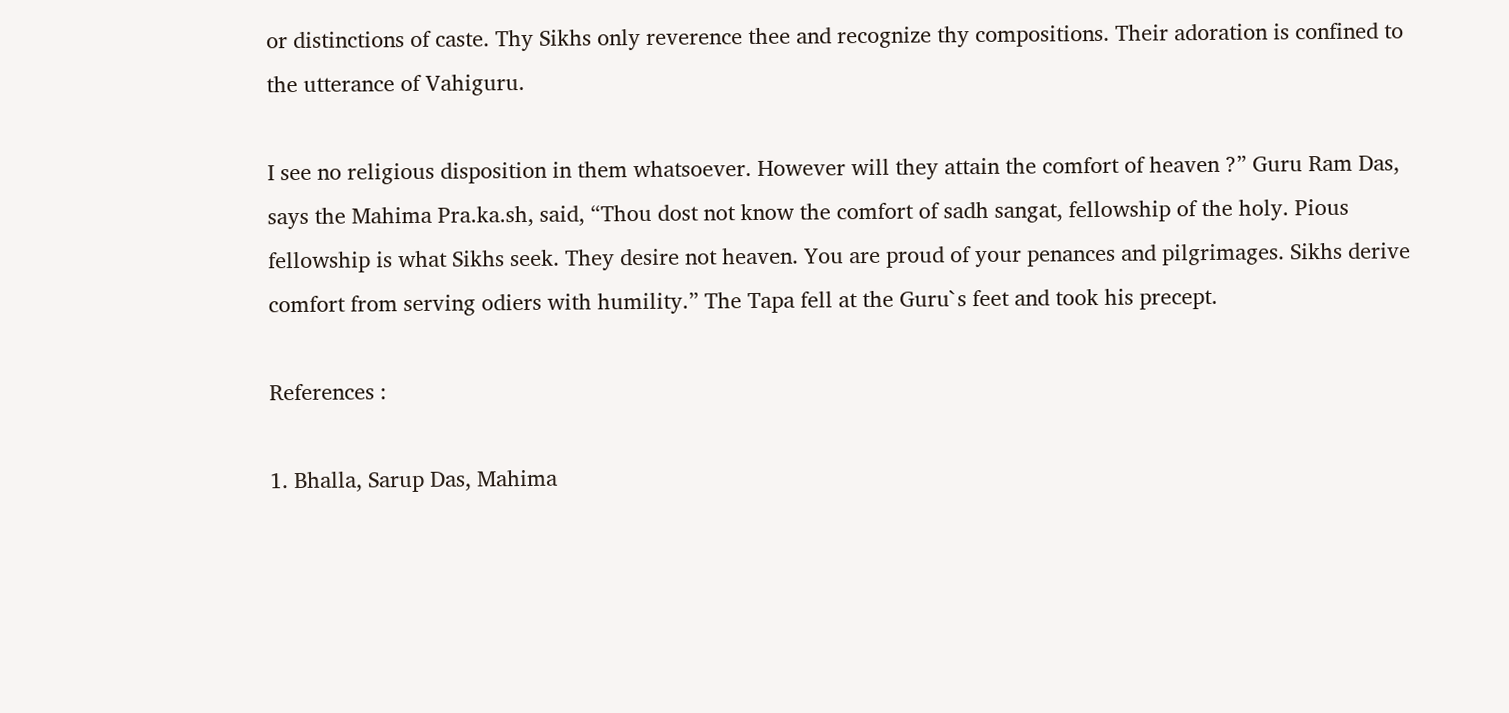or distinctions of caste. Thy Sikhs only reverence thee and recognize thy compositions. Their adoration is confined to the utterance of Vahiguru.

I see no religious disposition in them whatsoever. However will they attain the comfort of heaven ?” Guru Ram Das, says the Mahima Pra.ka.sh, said, “Thou dost not know the comfort of sadh sangat, fellowship of the holy. Pious fellowship is what Sikhs seek. They desire not heaven. You are proud of your penances and pilgrimages. Sikhs derive comfort from serving odiers with humility.” The Tapa fell at the Guru`s feet and took his precept.

References :

1. Bhalla, Sarup Das, Mahima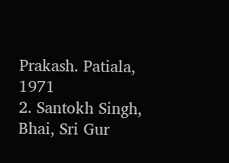Prakash. Patiala, 1971
2. Santokh Singh, Bhai, Sri Gur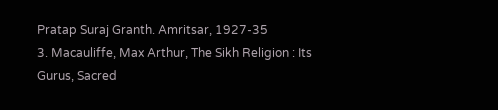Pratap Suraj Granth. Amritsar, 1927-35
3. Macauliffe, Max Arthur, The Sikh Religion : Its Gurus, Sacred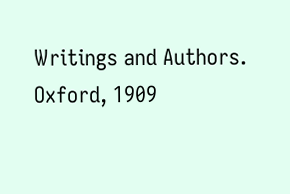Writings and Authors. Oxford, 1909